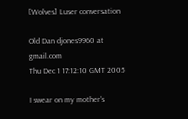[Wolves] Luser conversation

Old Dan djones9960 at gmail.com
Thu Dec 1 17:12:10 GMT 2005

I swear on my mother's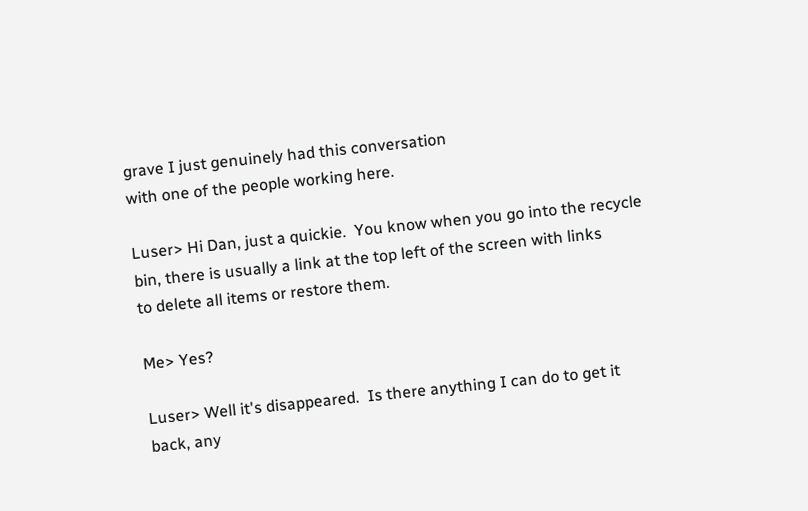grave I just genuinely had this conversation
with one of the people working here.

Luser> Hi Dan, just a quickie.  You know when you go into the recycle
bin, there is usually a link at the top left of the screen with links
to delete all items or restore them.

Me> Yes?

Luser> Well it's disappeared.  Is there anything I can do to get it
back, any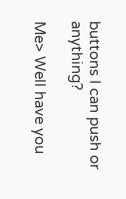buttons I can push or anything?

Me> Well have you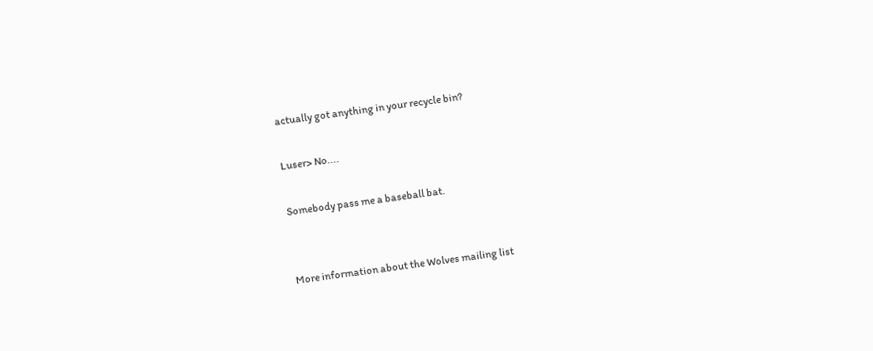actually got anything in your recycle bin?

Luser> No....

Somebody pass me a baseball bat.


More information about the Wolves mailing list